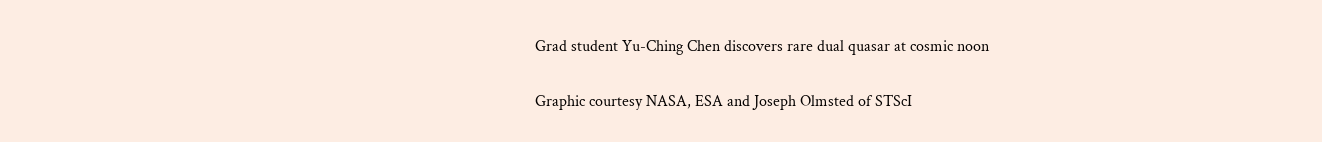Grad student Yu-Ching Chen discovers rare dual quasar at cosmic noon

Graphic courtesy NASA, ESA and Joseph Olmsted of STScI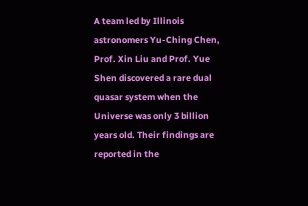A team led by Illinois astronomers Yu-Ching Chen, Prof. Xin Liu and Prof. Yue Shen discovered a rare dual quasar system when the Universe was only 3 billion years old. Their findings are reported in the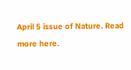April 5 issue of Nature. Read more here.